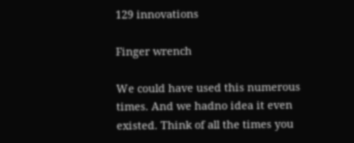129 innovations

Finger wrench

We could have used this numerous times. And we hadno idea it even existed. Think of all the times you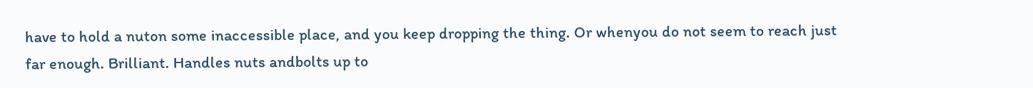have to hold a nuton some inaccessible place, and you keep dropping the thing. Or whenyou do not seem to reach just far enough. Brilliant. Handles nuts andbolts up to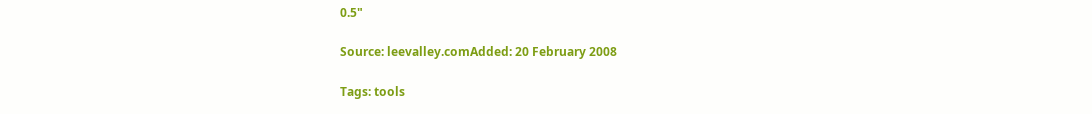0.5"

Source: leevalley.comAdded: 20 February 2008

Tags: tools